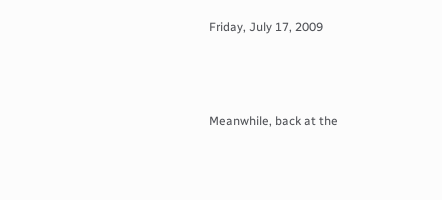Friday, July 17, 2009



Meanwhile, back at the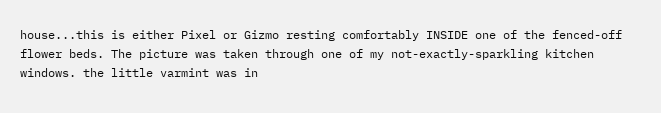house...this is either Pixel or Gizmo resting comfortably INSIDE one of the fenced-off flower beds. The picture was taken through one of my not-exactly-sparkling kitchen windows. the little varmint was in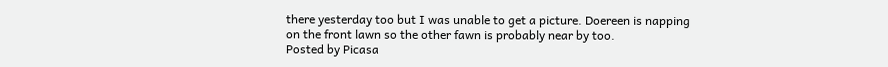there yesterday too but I was unable to get a picture. Doereen is napping on the front lawn so the other fawn is probably near by too.
Posted by Picasa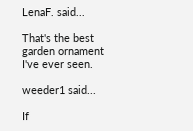LenaF. said...

That's the best garden ornament I've ever seen.

weeder1 said...

If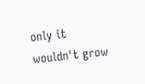only it wouldn't grow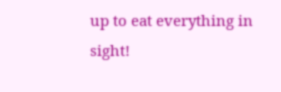up to eat everything in sight!